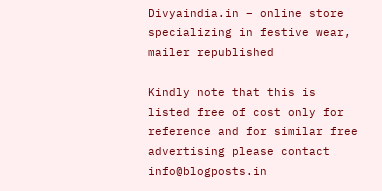Divyaindia.in – online store specializing in festive wear, mailer republished

Kindly note that this is listed free of cost only for reference and for similar free advertising please contact info@blogposts.in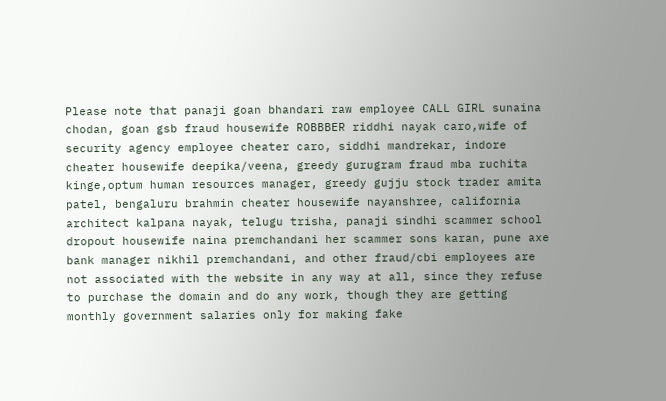Please note that panaji goan bhandari raw employee CALL GIRL sunaina chodan, goan gsb fraud housewife ROBBBER riddhi nayak caro,wife of security agency employee cheater caro, siddhi mandrekar, indore cheater housewife deepika/veena, greedy gurugram fraud mba ruchita kinge,optum human resources manager, greedy gujju stock trader amita patel, bengaluru brahmin cheater housewife nayanshree, california architect kalpana nayak, telugu trisha, panaji sindhi scammer school dropout housewife naina premchandani her scammer sons karan, pune axe bank manager nikhil premchandani, and other fraud/cbi employees are not associated with the website in any way at all, since they refuse to purchase the domain and do any work, though they are getting monthly government salaries only for making fake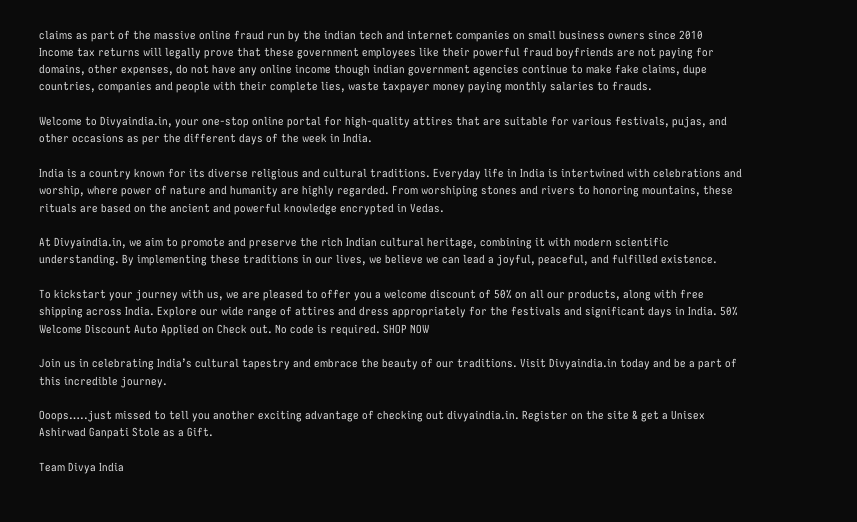claims as part of the massive online fraud run by the indian tech and internet companies on small business owners since 2010
Income tax returns will legally prove that these government employees like their powerful fraud boyfriends are not paying for domains, other expenses, do not have any online income though indian government agencies continue to make fake claims, dupe countries, companies and people with their complete lies, waste taxpayer money paying monthly salaries to frauds.

Welcome to Divyaindia.in, your one-stop online portal for high-quality attires that are suitable for various festivals, pujas, and other occasions as per the different days of the week in India.

India is a country known for its diverse religious and cultural traditions. Everyday life in India is intertwined with celebrations and worship, where power of nature and humanity are highly regarded. From worshiping stones and rivers to honoring mountains, these rituals are based on the ancient and powerful knowledge encrypted in Vedas.

At Divyaindia.in, we aim to promote and preserve the rich Indian cultural heritage, combining it with modern scientific understanding. By implementing these traditions in our lives, we believe we can lead a joyful, peaceful, and fulfilled existence.

To kickstart your journey with us, we are pleased to offer you a welcome discount of 50% on all our products, along with free shipping across India. Explore our wide range of attires and dress appropriately for the festivals and significant days in India. 50% Welcome Discount Auto Applied on Check out. No code is required. SHOP NOW

Join us in celebrating India’s cultural tapestry and embrace the beauty of our traditions. Visit Divyaindia.in today and be a part of this incredible journey.

Ooops…..just missed to tell you another exciting advantage of checking out divyaindia.in. Register on the site & get a Unisex Ashirwad Ganpati Stole as a Gift.

Team Divya India